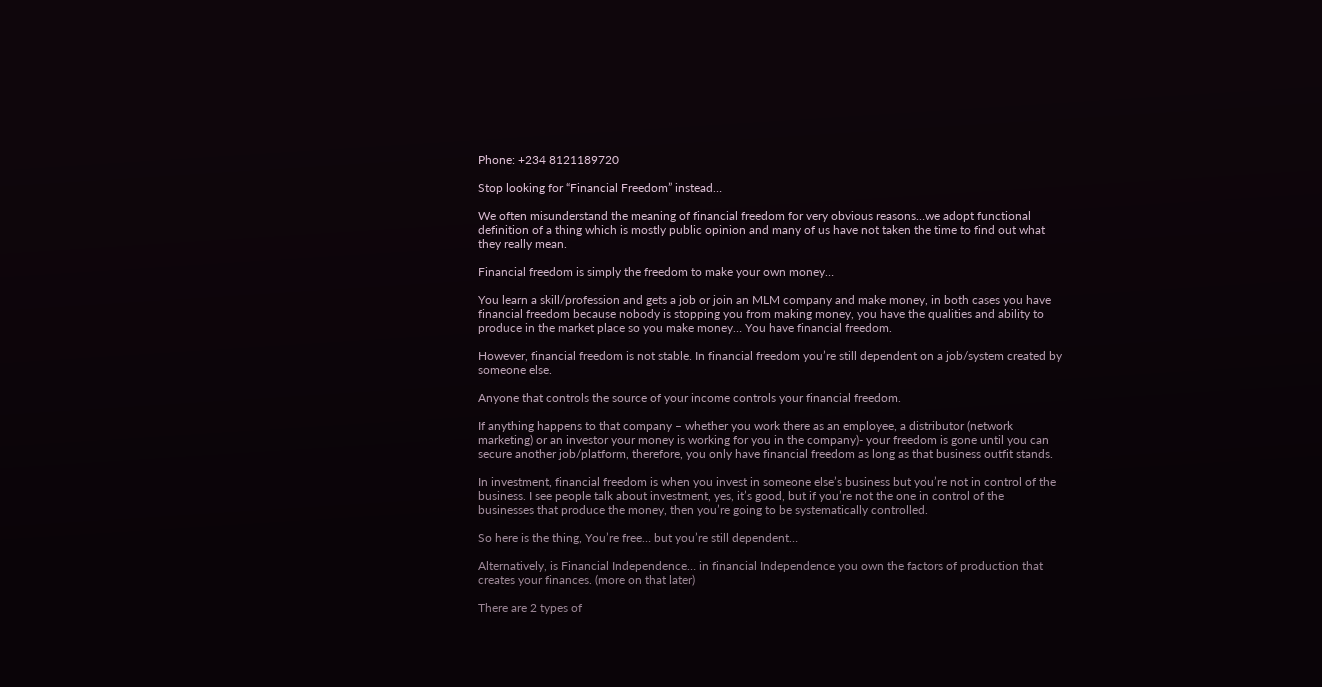Phone: +234 8121189720

Stop looking for “Financial Freedom” instead…

We often misunderstand the meaning of financial freedom for very obvious reasons…we adopt functional definition of a thing which is mostly public opinion and many of us have not taken the time to find out what they really mean.

Financial freedom is simply the freedom to make your own money…

You learn a skill/profession and gets a job or join an MLM company and make money, in both cases you have financial freedom because nobody is stopping you from making money, you have the qualities and ability to produce in the market place so you make money… You have financial freedom.

However, financial freedom is not stable. In financial freedom you’re still dependent on a job/system created by someone else.

Anyone that controls the source of your income controls your financial freedom.

If anything happens to that company – whether you work there as an employee, a distributor (network marketing) or an investor your money is working for you in the company)- your freedom is gone until you can secure another job/platform, therefore, you only have financial freedom as long as that business outfit stands.

In investment, financial freedom is when you invest in someone else’s business but you’re not in control of the business. I see people talk about investment, yes, it’s good, but if you’re not the one in control of the businesses that produce the money, then you’re going to be systematically controlled.

So here is the thing, You’re free… but you’re still dependent…

Alternatively, is Financial Independence… in financial Independence you own the factors of production that creates your finances. (more on that later)

There are 2 types of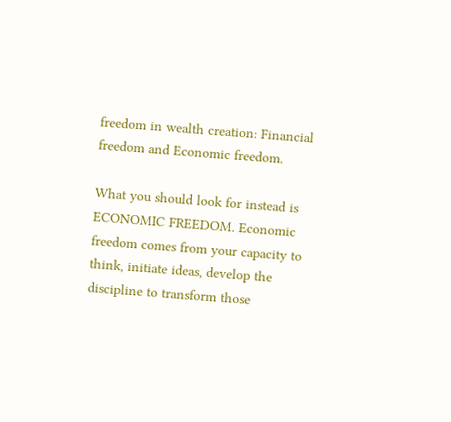freedom in wealth creation: Financial freedom and Economic freedom.

What you should look for instead is ECONOMIC FREEDOM. Economic freedom comes from your capacity to think, initiate ideas, develop the discipline to transform those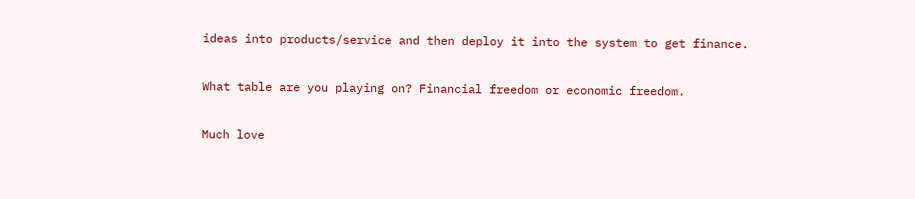ideas into products/service and then deploy it into the system to get finance.

What table are you playing on? Financial freedom or economic freedom.

Much love